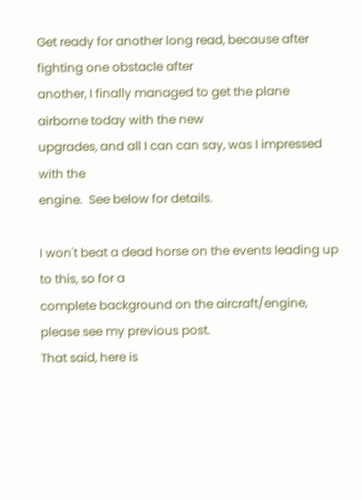Get ready for another long read, because after fighting one obstacle after
another, I finally managed to get the plane airborne today with the new
upgrades, and all I can can say, was I impressed with the
engine.  See below for details.

I won't beat a dead horse on the events leading up to this, so for a
complete background on the aircraft/engine, please see my previous post.
That said, here is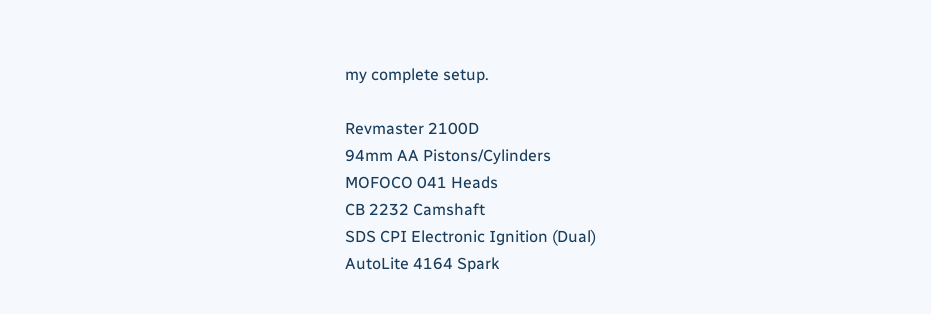my complete setup.

Revmaster 2100D
94mm AA Pistons/Cylinders
MOFOCO 041 Heads
CB 2232 Camshaft
SDS CPI Electronic Ignition (Dual)
AutoLite 4164 Spark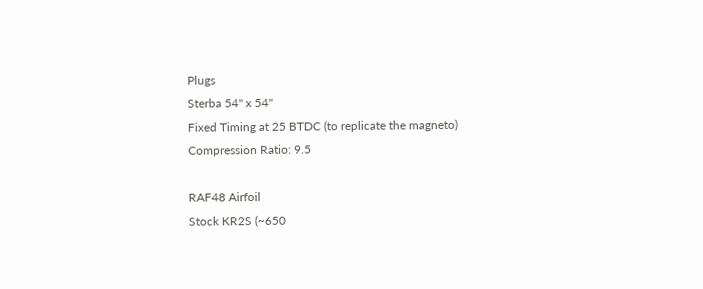Plugs
Sterba 54" x 54"
Fixed Timing at 25 BTDC (to replicate the magneto)
Compression Ratio: 9.5

RAF48 Airfoil
Stock KR2S (~650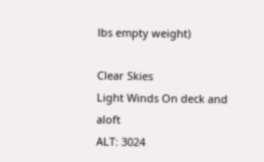lbs empty weight)

Clear Skies
Light Winds On deck and aloft
ALT: 3024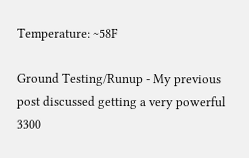Temperature: ~58F

Ground Testing/Runup - My previous post discussed getting a very powerful
3300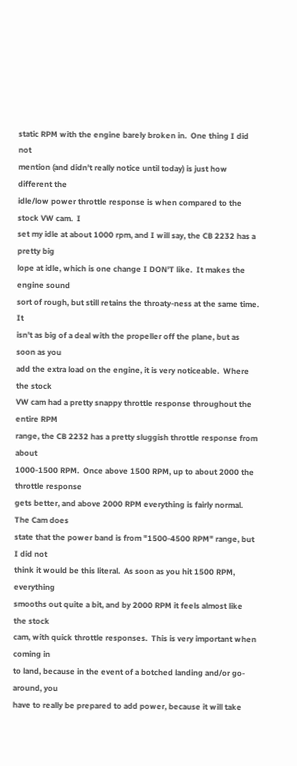static RPM with the engine barely broken in.  One thing I did not
mention (and didn't really notice until today) is just how different the
idle/low power throttle response is when compared to the stock VW cam.  I
set my idle at about 1000 rpm, and I will say, the CB 2232 has a pretty big
lope at idle, which is one change I DON'T like.  It makes the engine sound
sort of rough, but still retains the throaty-ness at the same time.  It
isn't as big of a deal with the propeller off the plane, but as soon as you
add the extra load on the engine, it is very noticeable.  Where the stock
VW cam had a pretty snappy throttle response throughout the entire RPM
range, the CB 2232 has a pretty sluggish throttle response from about
1000-1500 RPM.  Once above 1500 RPM, up to about 2000 the throttle response
gets better, and above 2000 RPM everything is fairly normal.  The Cam does
state that the power band is from "1500-4500 RPM" range, but I did not
think it would be this literal.  As soon as you hit 1500 RPM, everything
smooths out quite a bit, and by 2000 RPM it feels almost like the stock
cam, with quick throttle responses.  This is very important when coming in
to land, because in the event of a botched landing and/or go-around, you
have to really be prepared to add power, because it will take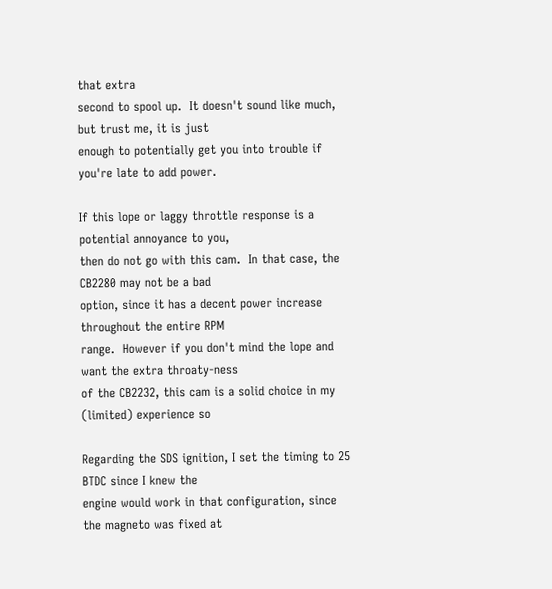that extra
second to spool up.  It doesn't sound like much, but trust me, it is just
enough to potentially get you into trouble if you're late to add power.

If this lope or laggy throttle response is a potential annoyance to you,
then do not go with this cam.  In that case, the CB2280 may not be a bad
option, since it has a decent power increase throughout the entire RPM
range.  However if you don't mind the lope and want the extra throaty-ness
of the CB2232, this cam is a solid choice in my (limited) experience so

Regarding the SDS ignition, I set the timing to 25 BTDC since I knew the
engine would work in that configuration, since the magneto was fixed at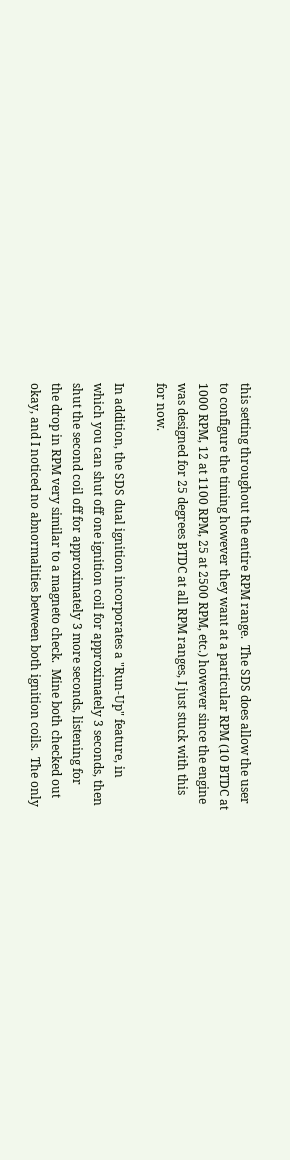this setting throughout the entire RPM range.  The SDS does allow the user
to configure the timing however they want at a particular RPM (10 BTDC at
1000 RPM, 12 at 1100 RPM, 25 at 2500 RPM, etc.) however since the engine
was designed for 25 degrees BTDC at all RPM ranges, I just stuck with this
for now.

In addition, the SDS dual ignition incorporates a "Run-Up" feature, in
which you can shut off one ignition coil for approximately 3 seconds, then
shut the second coil off for approximately 3 more seconds, listening for
the drop in RPM very similar to a magneto check.  Mine both checked out
okay, and I noticed no abnormalities between both ignition coils.  The only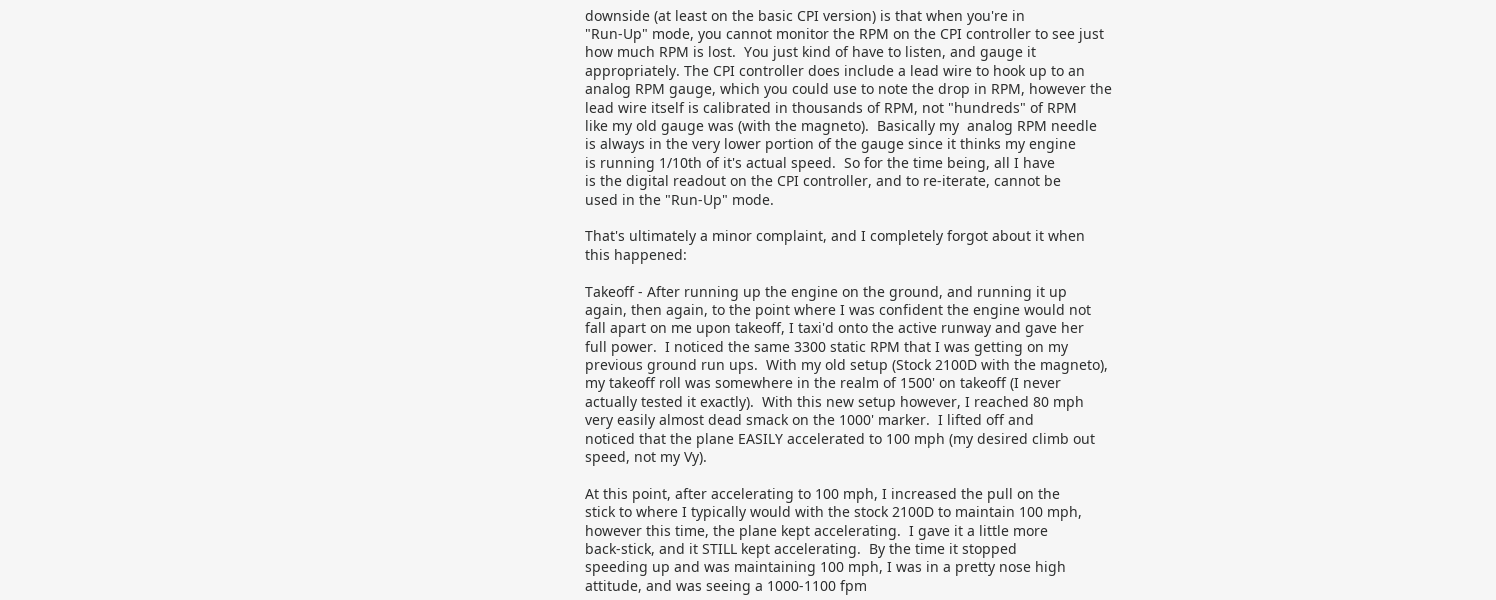downside (at least on the basic CPI version) is that when you're in
"Run-Up" mode, you cannot monitor the RPM on the CPI controller to see just
how much RPM is lost.  You just kind of have to listen, and gauge it
appropriately. The CPI controller does include a lead wire to hook up to an
analog RPM gauge, which you could use to note the drop in RPM, however the
lead wire itself is calibrated in thousands of RPM, not "hundreds" of RPM
like my old gauge was (with the magneto).  Basically my  analog RPM needle
is always in the very lower portion of the gauge since it thinks my engine
is running 1/10th of it's actual speed.  So for the time being, all I have
is the digital readout on the CPI controller, and to re-iterate, cannot be
used in the "Run-Up" mode.

That's ultimately a minor complaint, and I completely forgot about it when
this happened:

Takeoff - After running up the engine on the ground, and running it up
again, then again, to the point where I was confident the engine would not
fall apart on me upon takeoff, I taxi'd onto the active runway and gave her
full power.  I noticed the same 3300 static RPM that I was getting on my
previous ground run ups.  With my old setup (Stock 2100D with the magneto),
my takeoff roll was somewhere in the realm of 1500' on takeoff (I never
actually tested it exactly).  With this new setup however, I reached 80 mph
very easily almost dead smack on the 1000' marker.  I lifted off and
noticed that the plane EASILY accelerated to 100 mph (my desired climb out
speed, not my Vy).

At this point, after accelerating to 100 mph, I increased the pull on the
stick to where I typically would with the stock 2100D to maintain 100 mph,
however this time, the plane kept accelerating.  I gave it a little more
back-stick, and it STILL kept accelerating.  By the time it stopped
speeding up and was maintaining 100 mph, I was in a pretty nose high
attitude, and was seeing a 1000-1100 fpm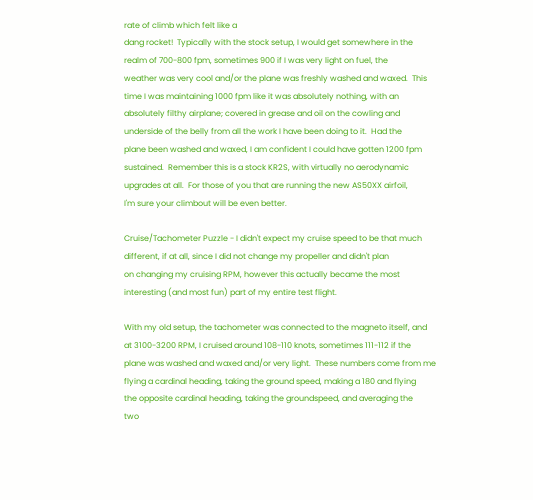rate of climb which felt like a
dang rocket!  Typically with the stock setup, I would get somewhere in the
realm of 700-800 fpm, sometimes 900 if I was very light on fuel, the
weather was very cool and/or the plane was freshly washed and waxed.  This
time I was maintaining 1000 fpm like it was absolutely nothing, with an
absolutely filthy airplane; covered in grease and oil on the cowling and
underside of the belly from all the work I have been doing to it.  Had the
plane been washed and waxed, I am confident I could have gotten 1200 fpm
sustained.  Remember this is a stock KR2S, with virtually no aerodynamic
upgrades at all.  For those of you that are running the new AS50XX airfoil,
I'm sure your climbout will be even better.

Cruise/Tachometer Puzzle - I didn't expect my cruise speed to be that much
different, if at all, since I did not change my propeller and didn't plan
on changing my cruising RPM, however this actually became the most
interesting (and most fun) part of my entire test flight.

With my old setup, the tachometer was connected to the magneto itself, and
at 3100-3200 RPM, I cruised around 108-110 knots, sometimes 111-112 if the
plane was washed and waxed and/or very light.  These numbers come from me
flying a cardinal heading, taking the ground speed, making a 180 and flying
the opposite cardinal heading, taking the groundspeed, and averaging the
two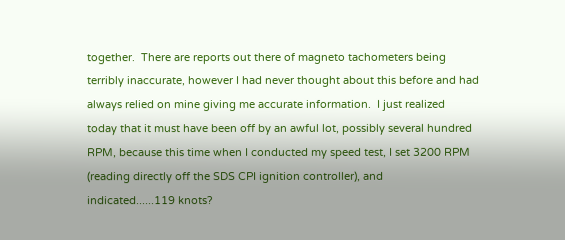together.  There are reports out there of magneto tachometers being
terribly inaccurate, however I had never thought about this before and had
always relied on mine giving me accurate information.  I just realized
today that it must have been off by an awful lot, possibly several hundred
RPM, because this time when I conducted my speed test, I set 3200 RPM
(reading directly off the SDS CPI ignition controller), and
indicated......119 knots?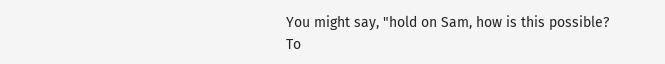You might say, "hold on Sam, how is this possible?  To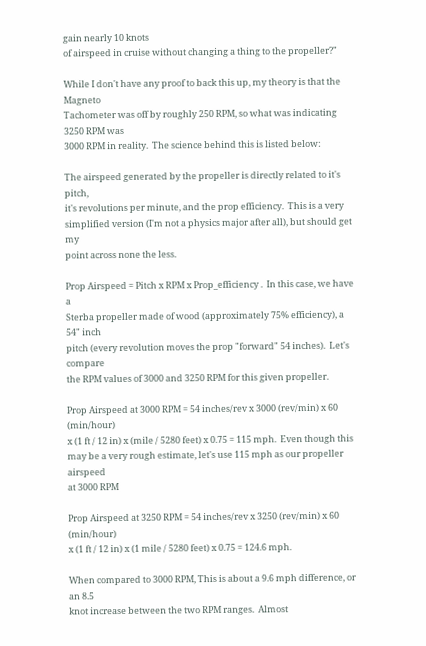gain nearly 10 knots
of airspeed in cruise without changing a thing to the propeller?"

While I don't have any proof to back this up, my theory is that the Magneto
Tachometer was off by roughly 250 RPM, so what was indicating 3250 RPM was
3000 RPM in reality.  The science behind this is listed below:

The airspeed generated by the propeller is directly related to it's pitch,
it's revolutions per minute, and the prop efficiency.  This is a very
simplified version (I'm not a physics major after all), but should get my
point across none the less.

Prop Airspeed = Pitch x RPM x Prop_efficiency .  In this case, we have a
Sterba propeller made of wood (approximately 75% efficiency), a 54" inch
pitch (every revolution moves the prop "forward" 54 inches).  Let's compare
the RPM values of 3000 and 3250 RPM for this given propeller.

Prop Airspeed at 3000 RPM = 54 inches/rev x 3000 (rev/min) x 60 (min/hour)
x (1 ft / 12 in) x (mile / 5280 feet) x 0.75 = 115 mph.  Even though this
may be a very rough estimate, let's use 115 mph as our propeller airspeed
at 3000 RPM

Prop Airspeed at 3250 RPM = 54 inches/rev x 3250 (rev/min) x 60 (min/hour)
x (1 ft / 12 in) x (1 mile / 5280 feet) x 0.75 = 124.6 mph.

When compared to 3000 RPM, This is about a 9.6 mph difference, or an 8.5
knot increase between the two RPM ranges.  Almost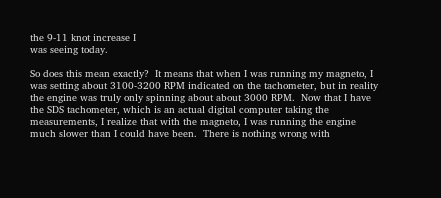the 9-11 knot increase I
was seeing today.

So does this mean exactly?  It means that when I was running my magneto, I
was setting about 3100-3200 RPM indicated on the tachometer, but in reality
the engine was truly only spinning about about 3000 RPM.  Now that I have
the SDS tachometer, which is an actual digital computer taking the
measurements, I realize that with the magneto, I was running the engine
much slower than I could have been.  There is nothing wrong with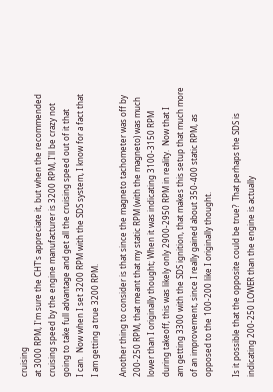cruising
at 3000 RPM, I'm sure the CHT's appreciate it, but when the recommended
cruising speed by the engine manufacturer is 3200 RPM, I'll be crazy not
going to take full advantage and get all the cruising speed out of it that
I can.  Now when I set 3200 RPM with the SDS system, I know for a fact that
I am getting a true 3200 RPM.

Another thing to consider is that since the magneto tachometer was off by
200-250 RPM, that meant that my static RPM (with the magneto) was much
lower than I originally thought; When it was indicating 3100-3150 RPM
during takeoff, this was likely only 2900-2950 RPM in reality.  Now that I
am getting 3300 with the SDS ignition, that makes this setup that much more
of an improvement, since I really gained about 350-400 static RPM, as
opposed to the 100-200 like I originally thought.

Is it possible that the opposite could be true?  That perhaps the SDS is
indicating 200-250 LOWER than the engine is actually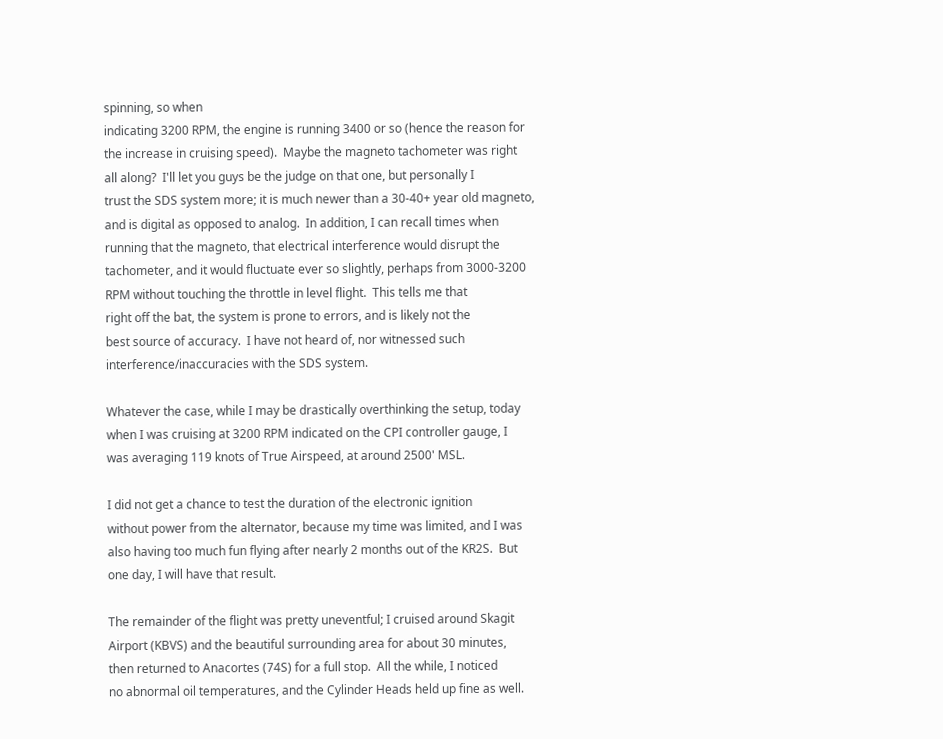spinning, so when
indicating 3200 RPM, the engine is running 3400 or so (hence the reason for
the increase in cruising speed).  Maybe the magneto tachometer was right
all along?  I'll let you guys be the judge on that one, but personally I
trust the SDS system more; it is much newer than a 30-40+ year old magneto,
and is digital as opposed to analog.  In addition, I can recall times when
running that the magneto, that electrical interference would disrupt the
tachometer, and it would fluctuate ever so slightly, perhaps from 3000-3200
RPM without touching the throttle in level flight.  This tells me that
right off the bat, the system is prone to errors, and is likely not the
best source of accuracy.  I have not heard of, nor witnessed such
interference/inaccuracies with the SDS system.

Whatever the case, while I may be drastically overthinking the setup, today
when I was cruising at 3200 RPM indicated on the CPI controller gauge, I
was averaging 119 knots of True Airspeed, at around 2500' MSL.

I did not get a chance to test the duration of the electronic ignition
without power from the alternator, because my time was limited, and I was
also having too much fun flying after nearly 2 months out of the KR2S.  But
one day, I will have that result.

The remainder of the flight was pretty uneventful; I cruised around Skagit
Airport (KBVS) and the beautiful surrounding area for about 30 minutes,
then returned to Anacortes (74S) for a full stop.  All the while, I noticed
no abnormal oil temperatures, and the Cylinder Heads held up fine as well.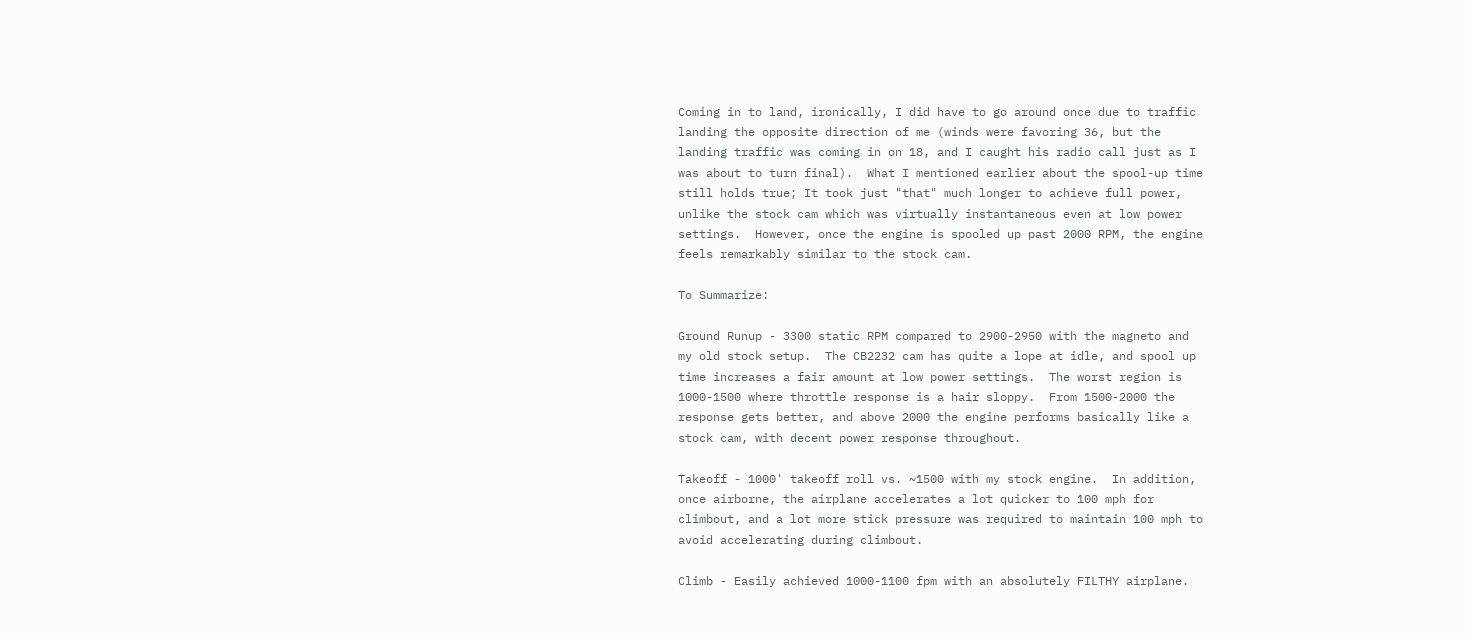Coming in to land, ironically, I did have to go around once due to traffic
landing the opposite direction of me (winds were favoring 36, but the
landing traffic was coming in on 18, and I caught his radio call just as I
was about to turn final).  What I mentioned earlier about the spool-up time
still holds true; It took just "that" much longer to achieve full power,
unlike the stock cam which was virtually instantaneous even at low power
settings.  However, once the engine is spooled up past 2000 RPM, the engine
feels remarkably similar to the stock cam.

To Summarize:

Ground Runup - 3300 static RPM compared to 2900-2950 with the magneto and
my old stock setup.  The CB2232 cam has quite a lope at idle, and spool up
time increases a fair amount at low power settings.  The worst region is
1000-1500 where throttle response is a hair sloppy.  From 1500-2000 the
response gets better, and above 2000 the engine performs basically like a
stock cam, with decent power response throughout.

Takeoff - 1000' takeoff roll vs. ~1500 with my stock engine.  In addition,
once airborne, the airplane accelerates a lot quicker to 100 mph for
climbout, and a lot more stick pressure was required to maintain 100 mph to
avoid accelerating during climbout.

Climb - Easily achieved 1000-1100 fpm with an absolutely FILTHY airplane.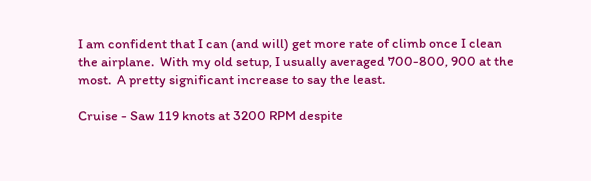I am confident that I can (and will) get more rate of climb once I clean
the airplane.  With my old setup, I usually averaged 700-800, 900 at the
most.  A pretty significant increase to say the least.

Cruise - Saw 119 knots at 3200 RPM despite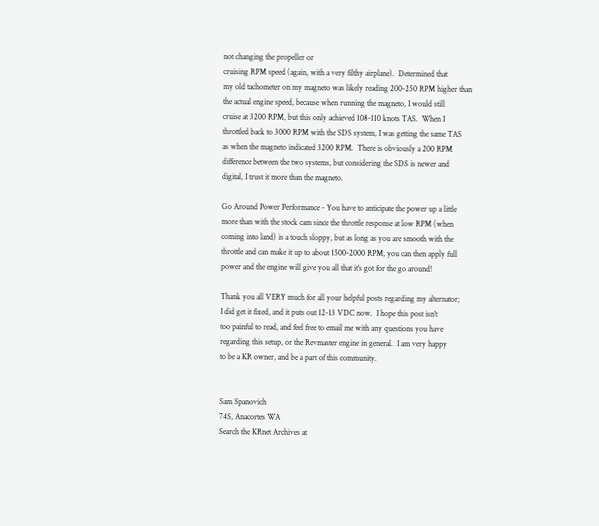not changing the propeller or
cruising RPM speed (again, with a very filthy airplane).  Determined that
my old tachometer on my magneto was likely reading 200-250 RPM higher than
the actual engine speed, because when running the magneto, I would still
cruise at 3200 RPM, but this only achieved 108-110 knots TAS.  When I
throttled back to 3000 RPM with the SDS system, I was getting the same TAS
as when the magneto indicated 3200 RPM.  There is obviously a 200 RPM
difference between the two systems, but considering the SDS is newer and
digital, I trust it more than the magneto.

Go Around Power Performance - You have to anticipate the power up a little
more than with the stock cam since the throttle response at low RPM (when
coming into land) is a touch sloppy, but as long as you are smooth with the
throttle and can make it up to about 1500-2000 RPM, you can then apply full
power and the engine will give you all that it's got for the go around!

Thank you all VERY much for all your helpful posts regarding my alternator;
I did get it fixed, and it puts out 12-13 VDC now.  I hope this post isn't
too painful to read, and feel free to email me with any questions you have
regarding this setup, or the Revmaster engine in general.  I am very happy
to be a KR owner, and be a part of this community.


Sam Spanovich
74S, Anacortes WA
Search the KRnet Archives at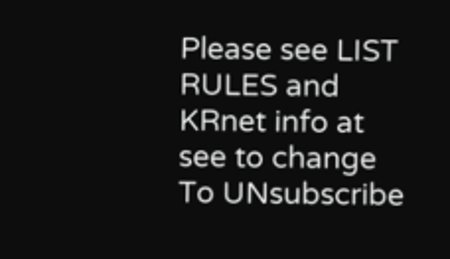Please see LIST RULES and KRnet info at
see to change
To UNsubscribe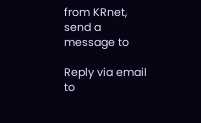from KRnet, send a message to

Reply via email to